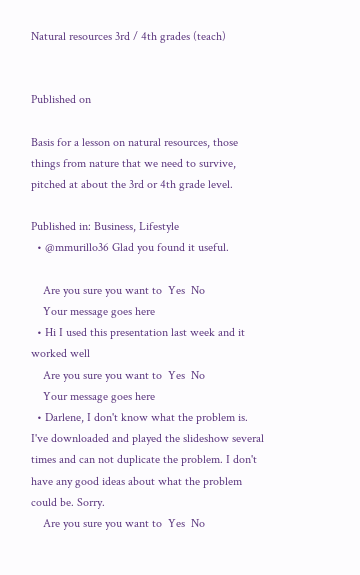Natural resources 3rd / 4th grades (teach)


Published on

Basis for a lesson on natural resources, those things from nature that we need to survive, pitched at about the 3rd or 4th grade level.

Published in: Business, Lifestyle
  • @mmurillo36 Glad you found it useful.

    Are you sure you want to  Yes  No
    Your message goes here
  • Hi I used this presentation last week and it worked well
    Are you sure you want to  Yes  No
    Your message goes here
  • Darlene, I don't know what the problem is. I've downloaded and played the slideshow several times and can not duplicate the problem. I don't have any good ideas about what the problem could be. Sorry.
    Are you sure you want to  Yes  No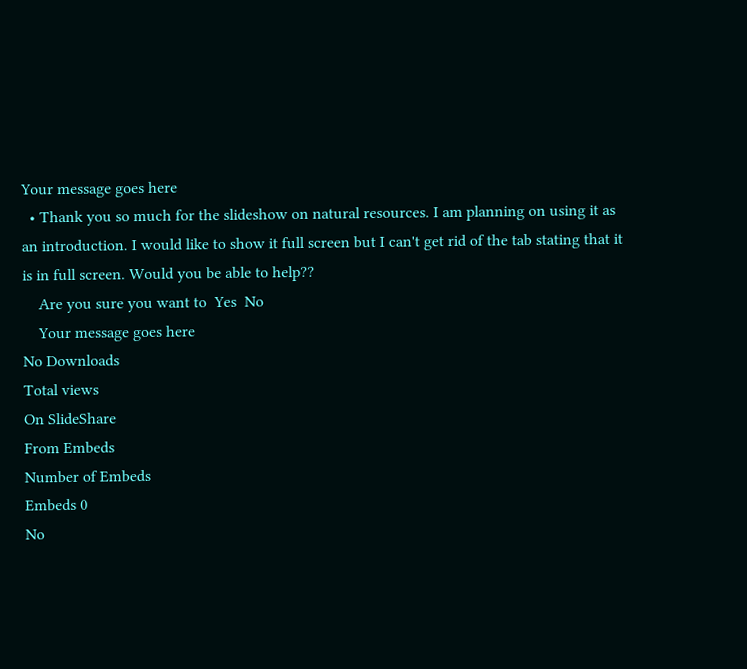Your message goes here
  • Thank you so much for the slideshow on natural resources. I am planning on using it as an introduction. I would like to show it full screen but I can't get rid of the tab stating that it is in full screen. Would you be able to help??
    Are you sure you want to  Yes  No
    Your message goes here
No Downloads
Total views
On SlideShare
From Embeds
Number of Embeds
Embeds 0
No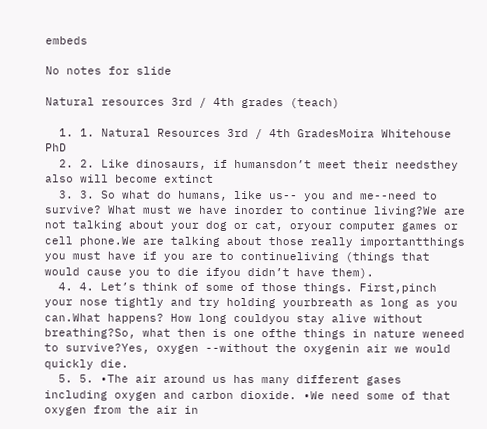embeds

No notes for slide

Natural resources 3rd / 4th grades (teach)

  1. 1. Natural Resources 3rd / 4th GradesMoira Whitehouse PhD
  2. 2. Like dinosaurs, if humansdon’t meet their needsthey also will become extinct
  3. 3. So what do humans, like us-- you and me--need to survive? What must we have inorder to continue living?We are not talking about your dog or cat, oryour computer games or cell phone.We are talking about those really importantthings you must have if you are to continueliving (things that would cause you to die ifyou didn’t have them).
  4. 4. Let’s think of some of those things. First,pinch your nose tightly and try holding yourbreath as long as you can.What happens? How long couldyou stay alive without breathing?So, what then is one ofthe things in nature weneed to survive?Yes, oxygen --without the oxygenin air we would quickly die.
  5. 5. •The air around us has many different gases including oxygen and carbon dioxide. •We need some of that oxygen from the air in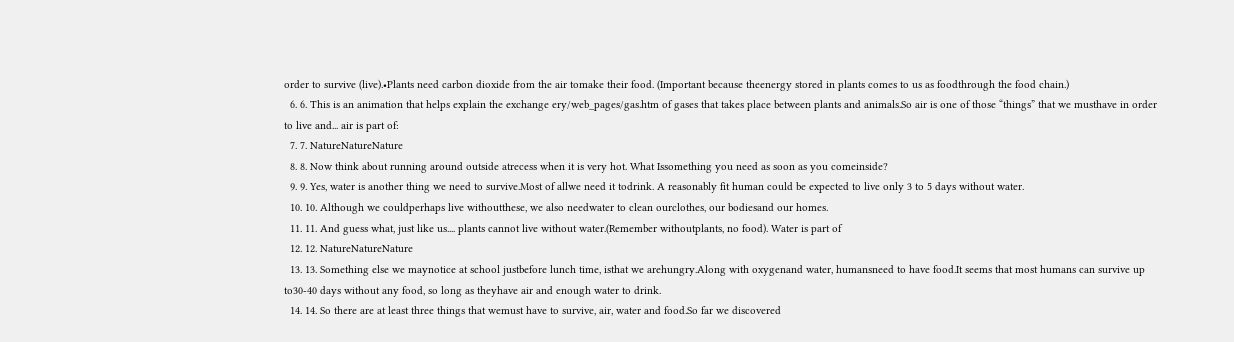order to survive (live).•Plants need carbon dioxide from the air tomake their food. (Important because theenergy stored in plants comes to us as foodthrough the food chain.)
  6. 6. This is an animation that helps explain the exchange ery/web_pages/gas.htm of gases that takes place between plants and animals.So air is one of those “things” that we musthave in order to live and... air is part of:
  7. 7. NatureNatureNature
  8. 8. Now think about running around outside atrecess when it is very hot. What Issomething you need as soon as you comeinside?
  9. 9. Yes, water is another thing we need to survive.Most of allwe need it todrink. A reasonably fit human could be expected to live only 3 to 5 days without water.
  10. 10. Although we couldperhaps live withoutthese, we also needwater to clean ourclothes, our bodiesand our homes.
  11. 11. And guess what, just like us.... plants cannot live without water.(Remember withoutplants, no food). Water is part of
  12. 12. NatureNatureNature
  13. 13. Something else we maynotice at school justbefore lunch time, isthat we arehungry.Along with oxygenand water, humansneed to have food.It seems that most humans can survive up to30-40 days without any food, so long as theyhave air and enough water to drink.
  14. 14. So there are at least three things that wemust have to survive, air, water and food.So far we discovered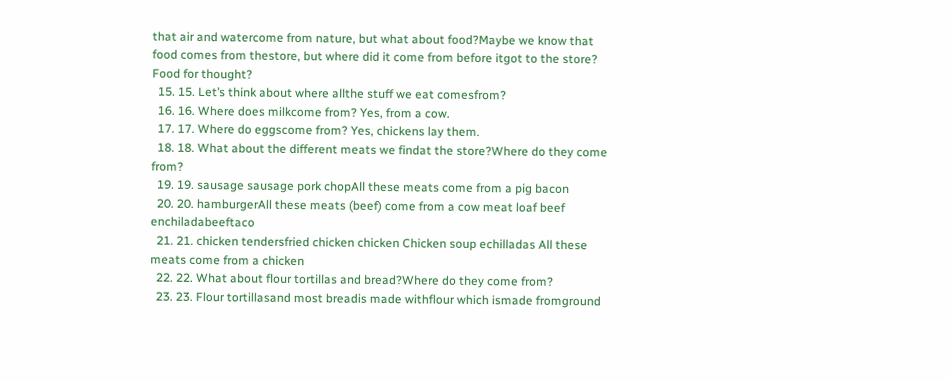that air and watercome from nature, but what about food?Maybe we know that food comes from thestore, but where did it come from before itgot to the store? Food for thought?
  15. 15. Let’s think about where allthe stuff we eat comesfrom?
  16. 16. Where does milkcome from? Yes, from a cow.
  17. 17. Where do eggscome from? Yes, chickens lay them.
  18. 18. What about the different meats we findat the store?Where do they come from?
  19. 19. sausage sausage pork chopAll these meats come from a pig bacon
  20. 20. hamburgerAll these meats (beef) come from a cow meat loaf beef enchiladabeeftaco
  21. 21. chicken tendersfried chicken chicken Chicken soup echilladas All these meats come from a chicken
  22. 22. What about flour tortillas and bread?Where do they come from?
  23. 23. Flour tortillasand most breadis made withflour which ismade fromground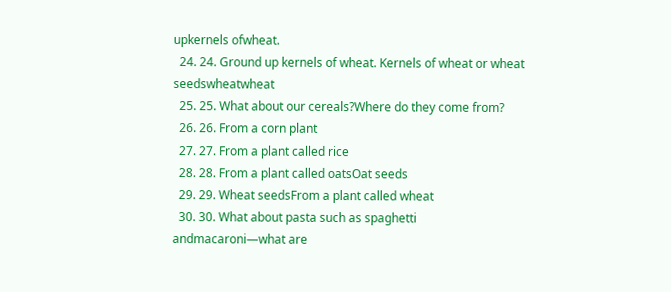upkernels ofwheat.
  24. 24. Ground up kernels of wheat. Kernels of wheat or wheat seedswheatwheat
  25. 25. What about our cereals?Where do they come from?
  26. 26. From a corn plant
  27. 27. From a plant called rice
  28. 28. From a plant called oatsOat seeds
  29. 29. Wheat seedsFrom a plant called wheat
  30. 30. What about pasta such as spaghetti andmacaroni—what are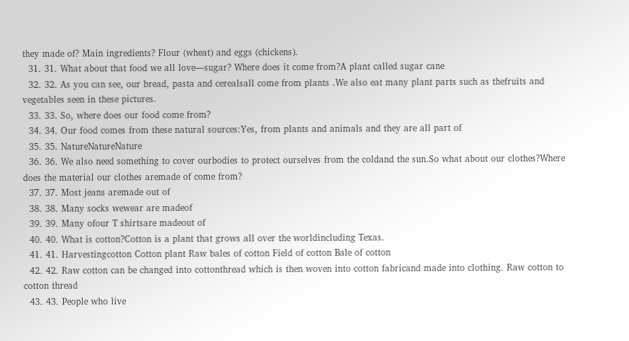they made of? Main ingredients? Flour (wheat) and eggs (chickens).
  31. 31. What about that food we all love—sugar? Where does it come from?A plant called sugar cane
  32. 32. As you can see, our bread, pasta and cerealsall come from plants .We also eat many plant parts such as thefruits and vegetables seen in these pictures.
  33. 33. So, where does our food come from?
  34. 34. Our food comes from these natural sources:Yes, from plants and animals and they are all part of
  35. 35. NatureNatureNature
  36. 36. We also need something to cover ourbodies to protect ourselves from the coldand the sun.So what about our clothes?Where does the material our clothes aremade of come from?
  37. 37. Most jeans aremade out of
  38. 38. Many socks wewear are madeof
  39. 39. Many ofour T shirtsare madeout of
  40. 40. What is cotton?Cotton is a plant that grows all over the worldincluding Texas.
  41. 41. Harvestingcotton Cotton plant Raw bales of cotton Field of cotton Bale of cotton
  42. 42. Raw cotton can be changed into cottonthread which is then woven into cotton fabricand made into clothing. Raw cotton to cotton thread
  43. 43. People who live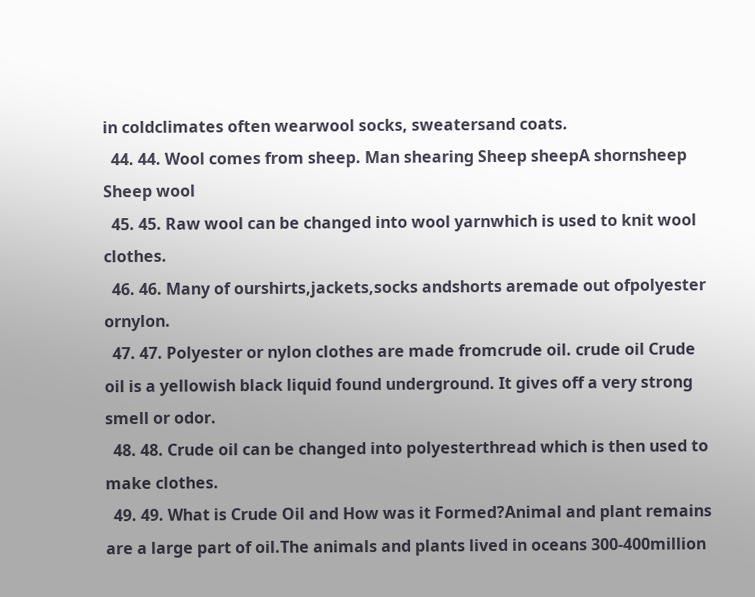in coldclimates often wearwool socks, sweatersand coats.
  44. 44. Wool comes from sheep. Man shearing Sheep sheepA shornsheep Sheep wool
  45. 45. Raw wool can be changed into wool yarnwhich is used to knit wool clothes.
  46. 46. Many of ourshirts,jackets,socks andshorts aremade out ofpolyester ornylon.
  47. 47. Polyester or nylon clothes are made fromcrude oil. crude oil Crude oil is a yellowish black liquid found underground. It gives off a very strong smell or odor.
  48. 48. Crude oil can be changed into polyesterthread which is then used to make clothes.
  49. 49. What is Crude Oil and How was it Formed?Animal and plant remains are a large part of oil.The animals and plants lived in oceans 300-400million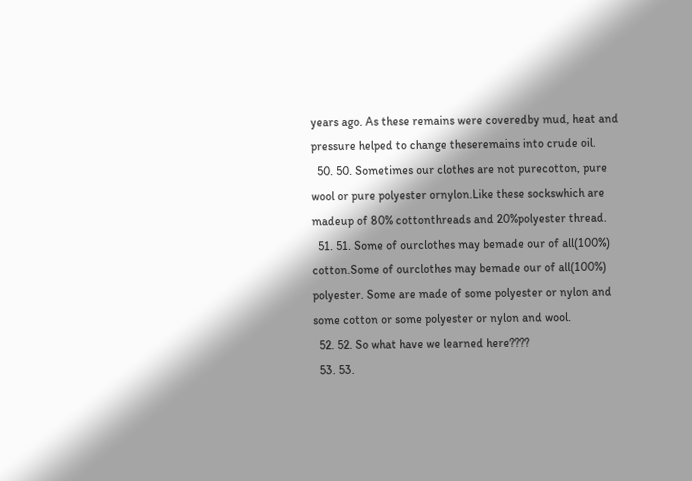years ago. As these remains were coveredby mud, heat and pressure helped to change theseremains into crude oil.
  50. 50. Sometimes our clothes are not purecotton, pure wool or pure polyester ornylon.Like these sockswhich are madeup of 80% cottonthreads and 20%polyester thread.
  51. 51. Some of ourclothes may bemade our of all(100%) cotton.Some of ourclothes may bemade our of all(100%) polyester. Some are made of some polyester or nylon and some cotton or some polyester or nylon and wool.
  52. 52. So what have we learned here????
  53. 53.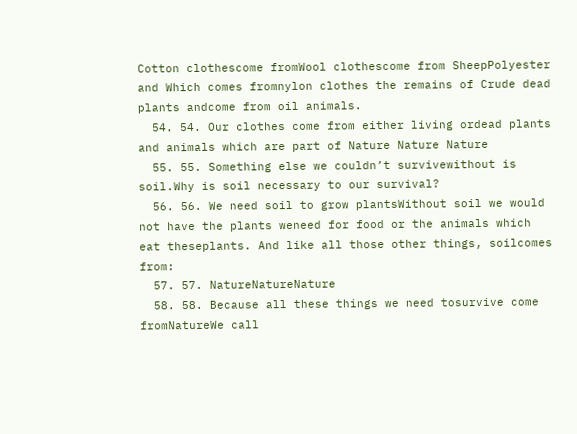Cotton clothescome fromWool clothescome from SheepPolyester and Which comes fromnylon clothes the remains of Crude dead plants andcome from oil animals.
  54. 54. Our clothes come from either living ordead plants and animals which are part of Nature Nature Nature
  55. 55. Something else we couldn’t survivewithout is soil.Why is soil necessary to our survival?
  56. 56. We need soil to grow plantsWithout soil we would not have the plants weneed for food or the animals which eat theseplants. And like all those other things, soilcomes from:
  57. 57. NatureNatureNature
  58. 58. Because all these things we need tosurvive come fromNatureWe call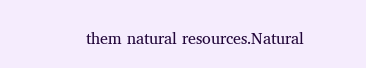them natural resources.Natural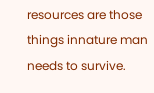resources are those things innature man needs to survive.